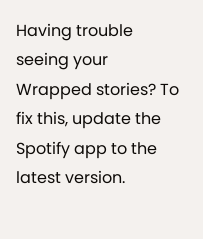Having trouble seeing your Wrapped stories? To fix this, update the Spotify app to the latest version.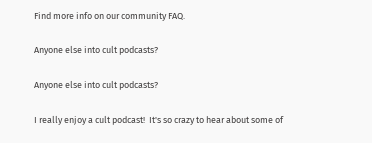Find more info on our community FAQ.

Anyone else into cult podcasts?

Anyone else into cult podcasts?

I really enjoy a cult podcast!  It's so crazy to hear about some of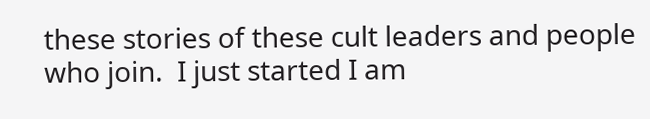these stories of these cult leaders and people who join.  I just started I am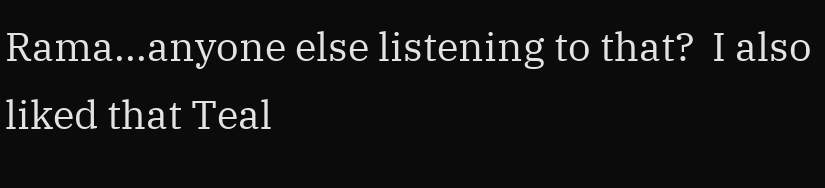Rama...anyone else listening to that?  I also liked that Teal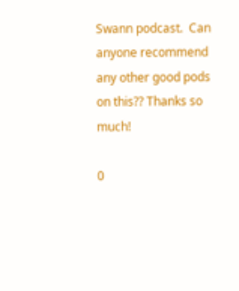Swann podcast.  Can anyone recommend any other good pods on this?? Thanks so much!

0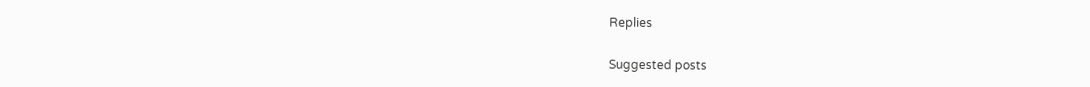Replies

Suggested posts